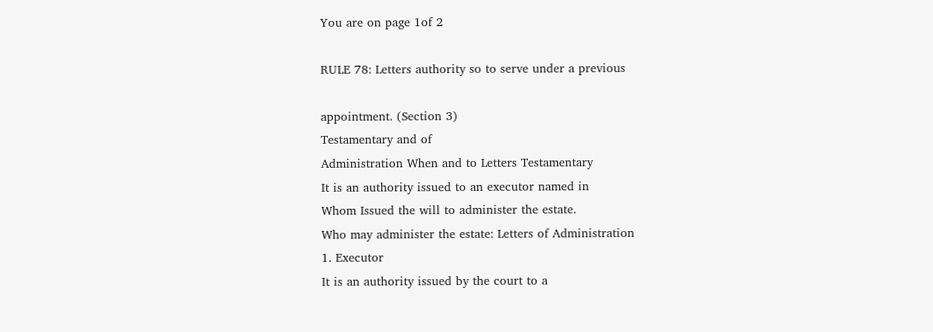You are on page 1of 2

RULE 78: Letters authority so to serve under a previous

appointment. (Section 3)
Testamentary and of
Administration When and to Letters Testamentary
It is an authority issued to an executor named in
Whom Issued the will to administer the estate.
Who may administer the estate: Letters of Administration
1. Executor
It is an authority issued by the court to a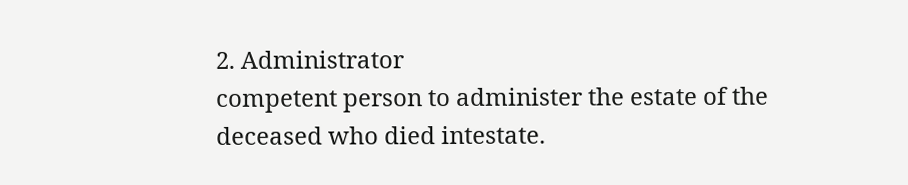2. Administrator
competent person to administer the estate of the
deceased who died intestate.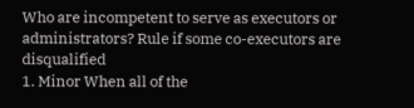Who are incompetent to serve as executors or
administrators? Rule if some co-executors are disqualified
1. Minor When all of the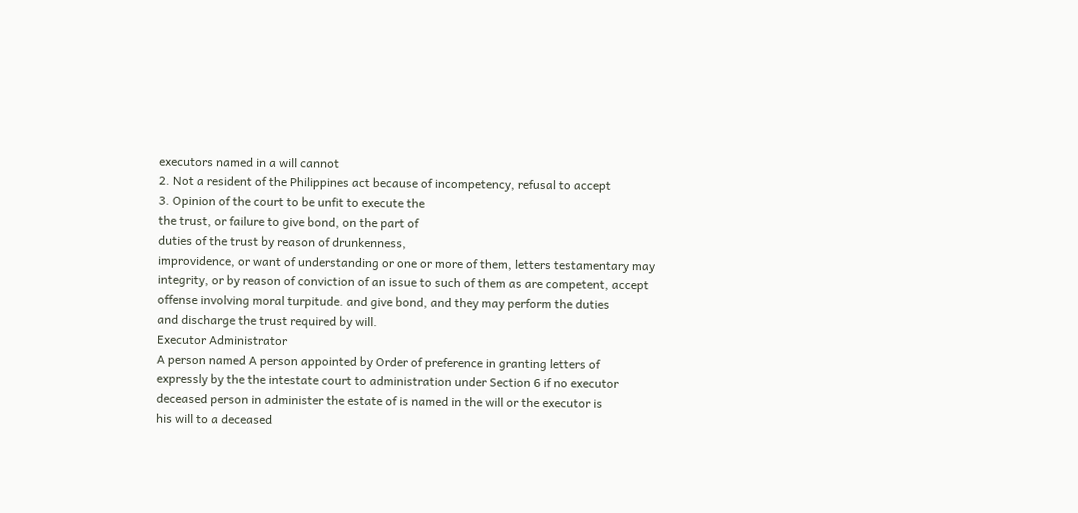executors named in a will cannot
2. Not a resident of the Philippines act because of incompetency, refusal to accept
3. Opinion of the court to be unfit to execute the
the trust, or failure to give bond, on the part of
duties of the trust by reason of drunkenness,
improvidence, or want of understanding or one or more of them, letters testamentary may
integrity, or by reason of conviction of an issue to such of them as are competent, accept
offense involving moral turpitude. and give bond, and they may perform the duties
and discharge the trust required by will.
Executor Administrator
A person named A person appointed by Order of preference in granting letters of
expressly by the the intestate court to administration under Section 6 if no executor
deceased person in administer the estate of is named in the will or the executor is
his will to a deceased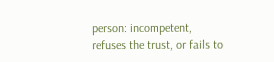person: incompetent, refuses the trust, or fails to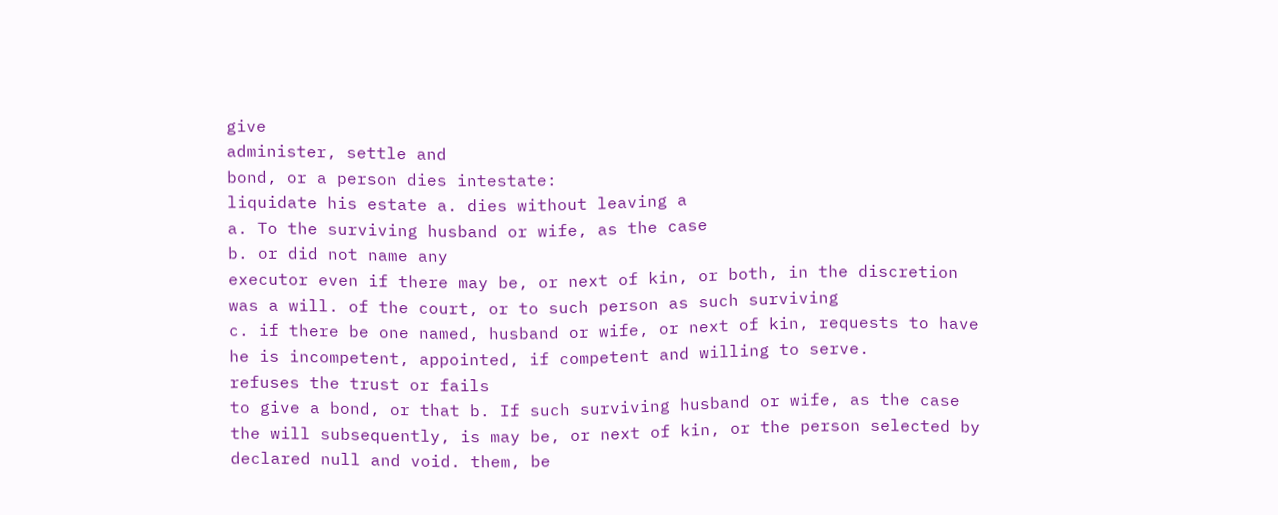give
administer, settle and
bond, or a person dies intestate:
liquidate his estate a. dies without leaving a
a. To the surviving husband or wife, as the case
b. or did not name any
executor even if there may be, or next of kin, or both, in the discretion
was a will. of the court, or to such person as such surviving
c. if there be one named, husband or wife, or next of kin, requests to have
he is incompetent, appointed, if competent and willing to serve.
refuses the trust or fails
to give a bond, or that b. If such surviving husband or wife, as the case
the will subsequently, is may be, or next of kin, or the person selected by
declared null and void. them, be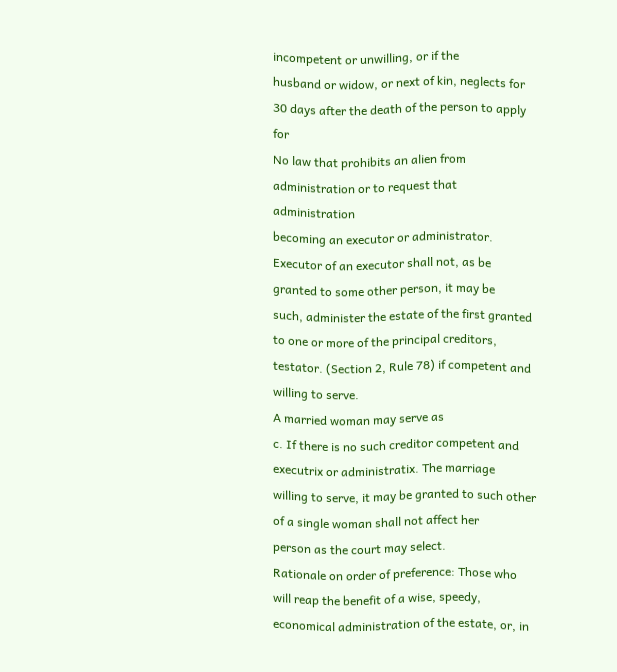incompetent or unwilling, or if the
husband or widow, or next of kin, neglects for
30 days after the death of the person to apply for
No law that prohibits an alien from
administration or to request that administration
becoming an executor or administrator.
Executor of an executor shall not, as be granted to some other person, it may be
such, administer the estate of the first granted to one or more of the principal creditors,
testator. (Section 2, Rule 78) if competent and willing to serve.
A married woman may serve as
c. If there is no such creditor competent and
executrix or administratix. The marriage
willing to serve, it may be granted to such other
of a single woman shall not affect her
person as the court may select.
Rationale on order of preference: Those who
will reap the benefit of a wise, speedy,
economical administration of the estate, or, in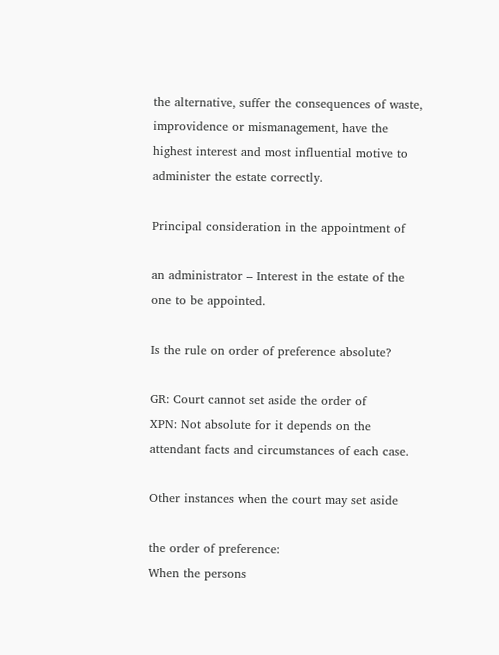the alternative, suffer the consequences of waste,
improvidence or mismanagement, have the
highest interest and most influential motive to
administer the estate correctly.

Principal consideration in the appointment of

an administrator – Interest in the estate of the
one to be appointed.

Is the rule on order of preference absolute?

GR: Court cannot set aside the order of
XPN: Not absolute for it depends on the
attendant facts and circumstances of each case.

Other instances when the court may set aside

the order of preference:
When the persons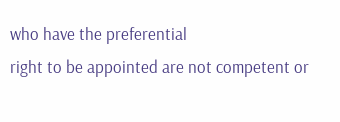who have the preferential
right to be appointed are not competent or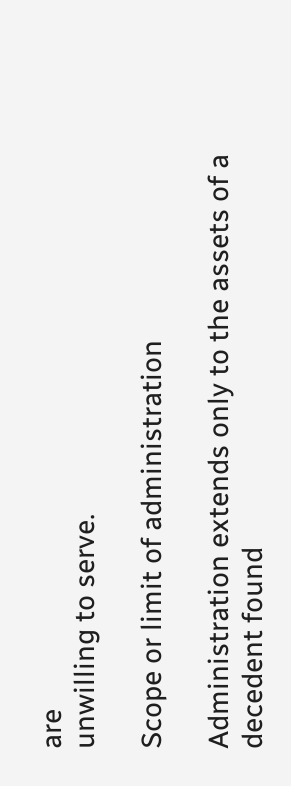are
unwilling to serve.

Scope or limit of administration

Administration extends only to the assets of a
decedent found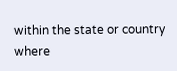within the state or country where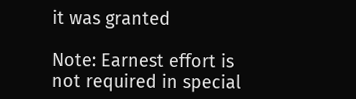it was granted

Note: Earnest effort is not required in special